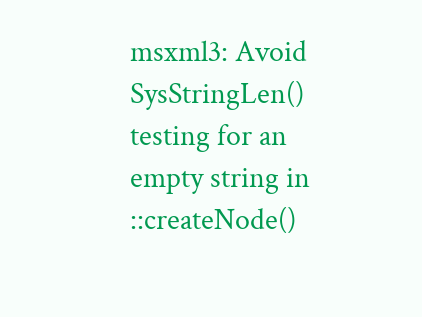msxml3: Avoid SysStringLen() testing for an empty string in ::createNode()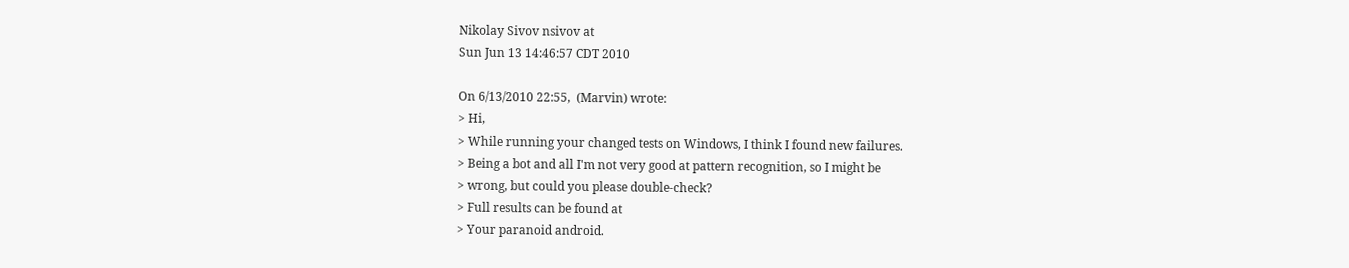Nikolay Sivov nsivov at
Sun Jun 13 14:46:57 CDT 2010

On 6/13/2010 22:55,  (Marvin) wrote:
> Hi,
> While running your changed tests on Windows, I think I found new failures.
> Being a bot and all I'm not very good at pattern recognition, so I might be
> wrong, but could you please double-check?
> Full results can be found at
> Your paranoid android.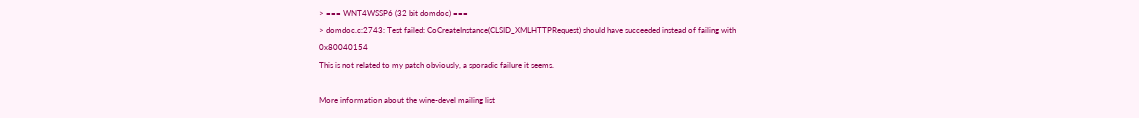> === WNT4WSSP6 (32 bit domdoc) ===
> domdoc.c:2743: Test failed: CoCreateInstance(CLSID_XMLHTTPRequest) should have succeeded instead of failing with 0x80040154
This is not related to my patch obviously, a sporadic failure it seems.

More information about the wine-devel mailing list